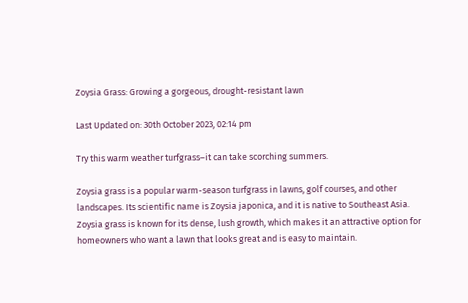Zoysia Grass: Growing a gorgeous, drought-resistant lawn

Last Updated on: 30th October 2023, 02:14 pm

Try this warm weather turfgrass–it can take scorching summers.

Zoysia grass is a popular warm-season turfgrass in lawns, golf courses, and other landscapes. Its scientific name is Zoysia japonica, and it is native to Southeast Asia. Zoysia grass is known for its dense, lush growth, which makes it an attractive option for homeowners who want a lawn that looks great and is easy to maintain.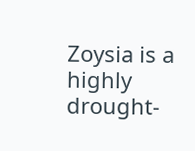Zoysia is a highly drought-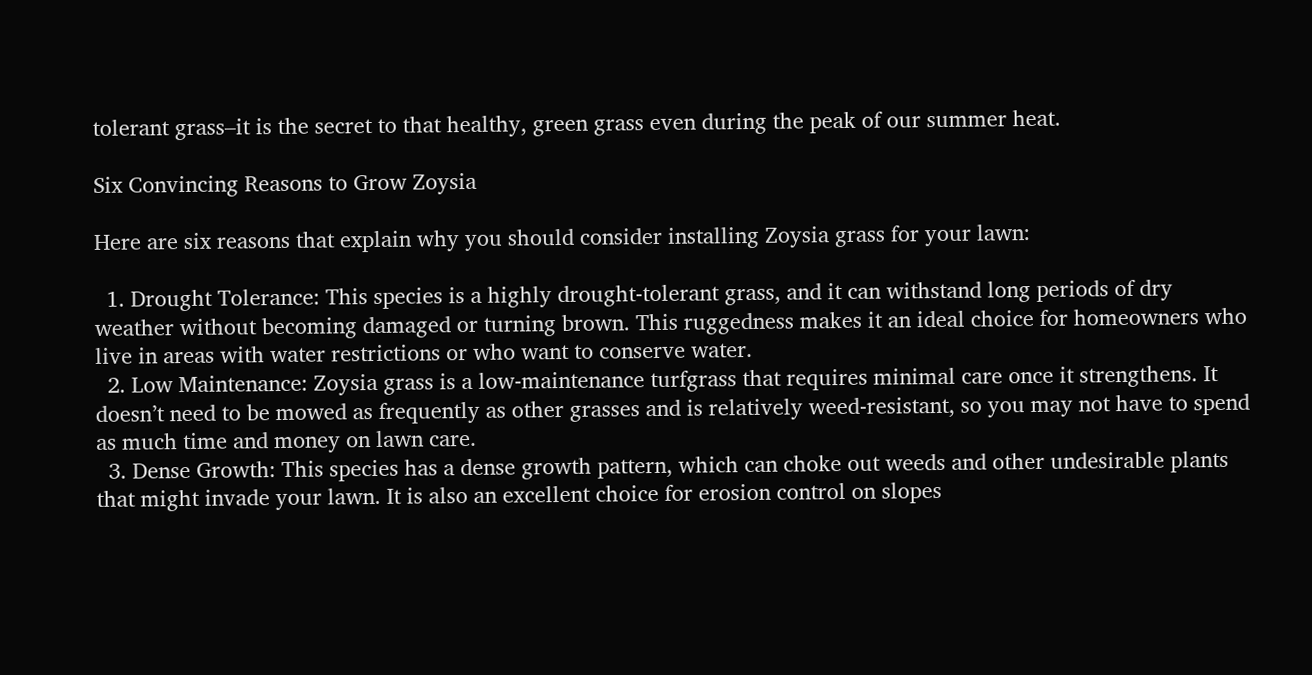tolerant grass–it is the secret to that healthy, green grass even during the peak of our summer heat.

Six Convincing Reasons to Grow Zoysia

Here are six reasons that explain why you should consider installing Zoysia grass for your lawn:

  1. Drought Tolerance: This species is a highly drought-tolerant grass, and it can withstand long periods of dry weather without becoming damaged or turning brown. This ruggedness makes it an ideal choice for homeowners who live in areas with water restrictions or who want to conserve water.
  2. Low Maintenance: Zoysia grass is a low-maintenance turfgrass that requires minimal care once it strengthens. It doesn’t need to be mowed as frequently as other grasses and is relatively weed-resistant, so you may not have to spend as much time and money on lawn care.
  3. Dense Growth: This species has a dense growth pattern, which can choke out weeds and other undesirable plants that might invade your lawn. It is also an excellent choice for erosion control on slopes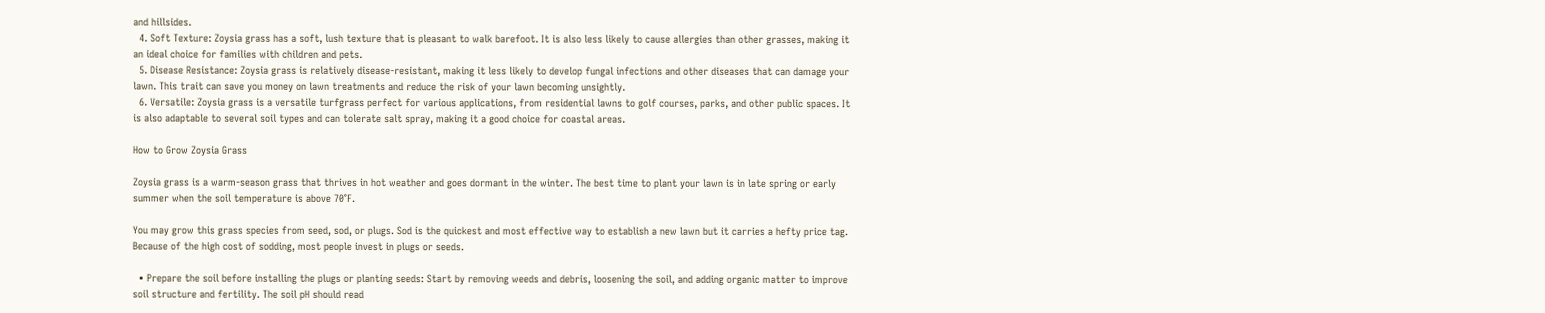and hillsides.
  4. Soft Texture: Zoysia grass has a soft, lush texture that is pleasant to walk barefoot. It is also less likely to cause allergies than other grasses, making it an ideal choice for families with children and pets.
  5. Disease Resistance: Zoysia grass is relatively disease-resistant, making it less likely to develop fungal infections and other diseases that can damage your lawn. This trait can save you money on lawn treatments and reduce the risk of your lawn becoming unsightly.
  6. Versatile: Zoysia grass is a versatile turfgrass perfect for various applications, from residential lawns to golf courses, parks, and other public spaces. It is also adaptable to several soil types and can tolerate salt spray, making it a good choice for coastal areas.

How to Grow Zoysia Grass

Zoysia grass is a warm-season grass that thrives in hot weather and goes dormant in the winter. The best time to plant your lawn is in late spring or early summer when the soil temperature is above 70°F.

You may grow this grass species from seed, sod, or plugs. Sod is the quickest and most effective way to establish a new lawn but it carries a hefty price tag. Because of the high cost of sodding, most people invest in plugs or seeds.

  • Prepare the soil before installing the plugs or planting seeds: Start by removing weeds and debris, loosening the soil, and adding organic matter to improve soil structure and fertility. The soil pH should read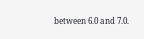between 6.0 and 7.0.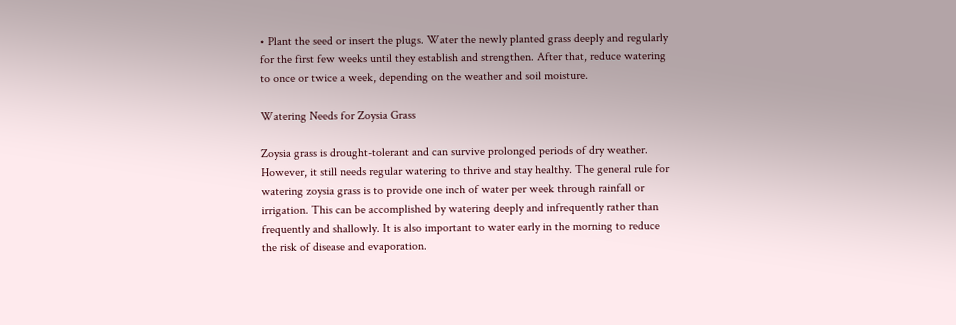• Plant the seed or insert the plugs. Water the newly planted grass deeply and regularly for the first few weeks until they establish and strengthen. After that, reduce watering to once or twice a week, depending on the weather and soil moisture.

Watering Needs for Zoysia Grass

Zoysia grass is drought-tolerant and can survive prolonged periods of dry weather. However, it still needs regular watering to thrive and stay healthy. The general rule for watering zoysia grass is to provide one inch of water per week through rainfall or irrigation. This can be accomplished by watering deeply and infrequently rather than frequently and shallowly. It is also important to water early in the morning to reduce the risk of disease and evaporation.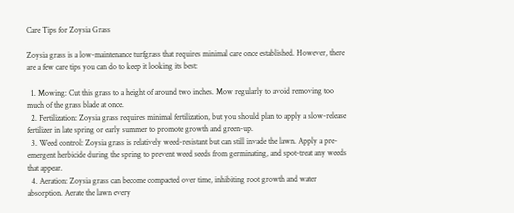Care Tips for Zoysia Grass

Zoysia grass is a low-maintenance turfgrass that requires minimal care once established. However, there are a few care tips you can do to keep it looking its best:

  1. Mowing: Cut this grass to a height of around two inches. Mow regularly to avoid removing too much of the grass blade at once.
  2. Fertilization: Zoysia grass requires minimal fertilization, but you should plan to apply a slow-release fertilizer in late spring or early summer to promote growth and green-up.
  3. Weed control: Zoysia grass is relatively weed-resistant but can still invade the lawn. Apply a pre-emergent herbicide during the spring to prevent weed seeds from germinating, and spot-treat any weeds that appear.
  4. Aeration: Zoysia grass can become compacted over time, inhibiting root growth and water absorption. Aerate the lawn every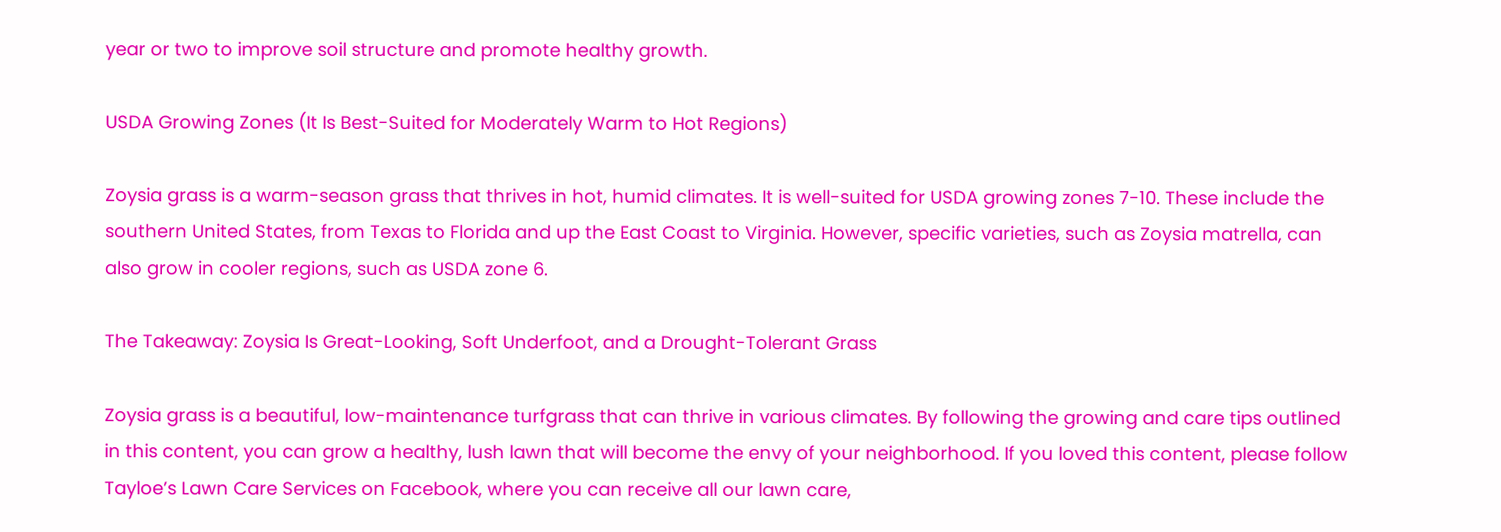year or two to improve soil structure and promote healthy growth.

USDA Growing Zones (It Is Best-Suited for Moderately Warm to Hot Regions)

Zoysia grass is a warm-season grass that thrives in hot, humid climates. It is well-suited for USDA growing zones 7-10. These include the southern United States, from Texas to Florida and up the East Coast to Virginia. However, specific varieties, such as Zoysia matrella, can also grow in cooler regions, such as USDA zone 6.

The Takeaway: Zoysia Is Great-Looking, Soft Underfoot, and a Drought-Tolerant Grass

Zoysia grass is a beautiful, low-maintenance turfgrass that can thrive in various climates. By following the growing and care tips outlined in this content, you can grow a healthy, lush lawn that will become the envy of your neighborhood. If you loved this content, please follow Tayloe’s Lawn Care Services on Facebook, where you can receive all our lawn care,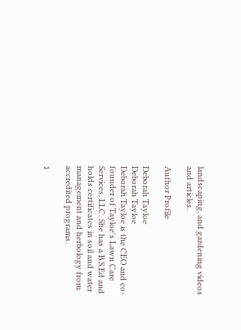landscaping, and gardening videos and articles.

Author Profile

Deborah Tayloe
Deborah Tayloe
Deborah Tayloe is the CEO and co-founder of Tayloe's Lawn Care Services, LLC. She has a B.S.Ed and holds certificates in soil and water management and herbology from accredited programs.

1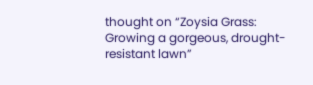thought on “Zoysia Grass: Growing a gorgeous, drought-resistant lawn”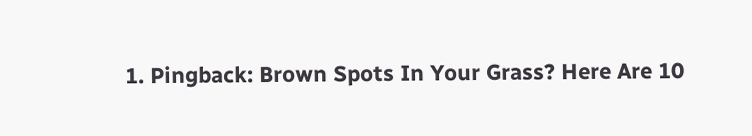1. Pingback: Brown Spots In Your Grass? Here Are 10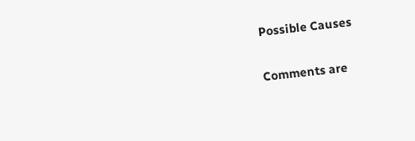Possible Causes

Comments are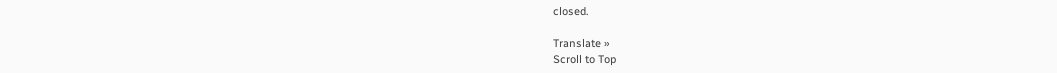closed.

Translate »
Scroll to Top